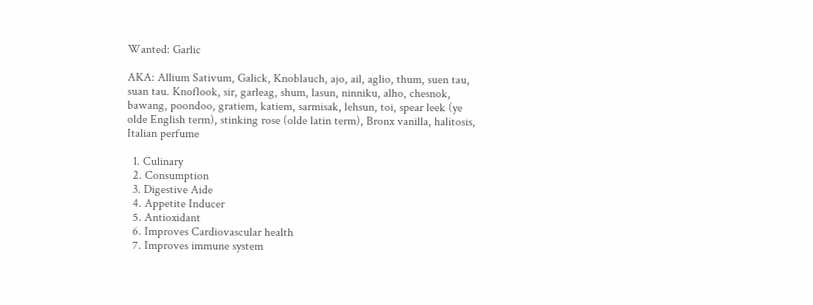Wanted: Garlic

AKA: Allium Sativum, Galick, Knoblauch, ajo, ail, aglio, thum, suen tau, suan tau. Knoflook, sir, garleag, shum, lasun, ninniku, alho, chesnok, bawang, poondoo, gratiem, katiem, sarmisak, lehsun, toi, spear leek (ye olde English term), stinking rose (olde latin term), Bronx vanilla, halitosis, Italian perfume

  1. Culinary
  2. Consumption
  3. Digestive Aide
  4. Appetite Inducer
  5. Antioxidant
  6. Improves Cardiovascular health
  7. Improves immune system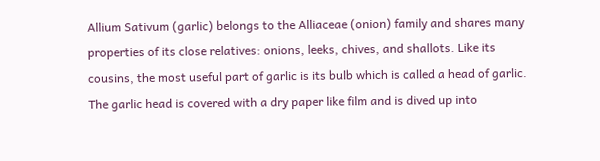Allium Sativum (garlic) belongs to the Alliaceae (onion) family and shares many properties of its close relatives: onions, leeks, chives, and shallots. Like its cousins, the most useful part of garlic is its bulb which is called a head of garlic. The garlic head is covered with a dry paper like film and is dived up into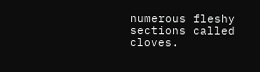numerous fleshy sections called cloves.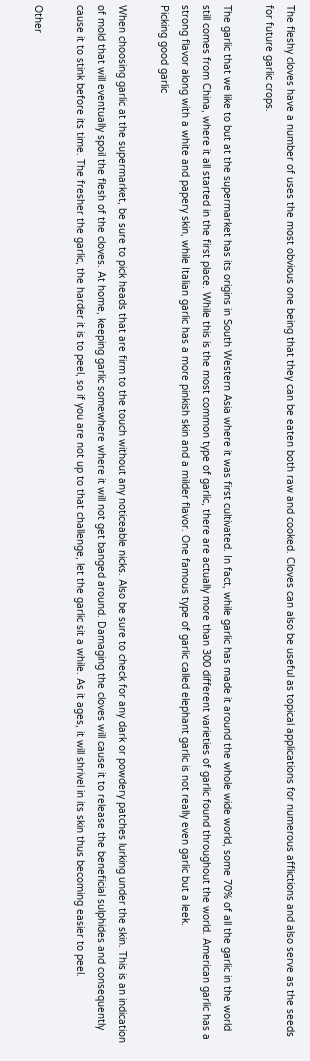The fleshy cloves have a number of uses the most obvious one being that they can be eaten both raw and cooked. Cloves can also be useful as topical applications for numerous afflictions and also serve as the seeds for future garlic crops.

The garlic that we like to but at the supermarket has its origins in South Western Asia where it was first cultivated. In fact, while garlic has made it around the whole wide world, some 70% of all the garlic in the world still comes from China, where it all started in the first place. While this is the most common type of garlic, there are actually more than 300 different varieties of garlic found throughout the world. American garlic has a strong flavor along with a white and papery skin, while Italian garlic has a more pinkish skin and a milder flavor. One famous type of garlic called elephant garlic is not really even garlic but a leek.
Picking good garlic

When choosing garlic at the supermarket, be sure to pick heads that are firm to the touch without any noticeable nicks. Also be sure to check for any dark or powdery patches lurking under the skin. This is an indication of mold that will eventually spoil the flesh of the cloves. At home, keeping garlic somewhere where it will not get banged around. Damaging the cloves will cause it to release the beneficial sulphides and consequently cause it to stink before its time. The fresher the garlic, the harder it is to peel, so if you are not up to that challenge, let the garlic sit a while. As it ages, it will shrivel in its skin thus becoming easier to peel.

Other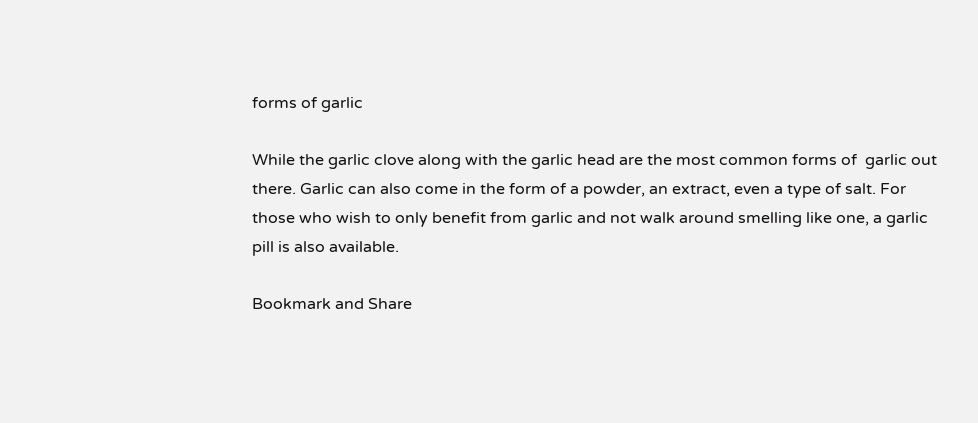forms of garlic

While the garlic clove along with the garlic head are the most common forms of  garlic out there. Garlic can also come in the form of a powder, an extract, even a type of salt. For those who wish to only benefit from garlic and not walk around smelling like one, a garlic pill is also available.

Bookmark and Share